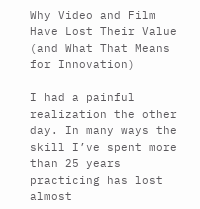Why Video and Film Have Lost Their Value (and What That Means for Innovation)

I had a painful realization the other day. In many ways the skill I’ve spent more than 25 years practicing has lost almost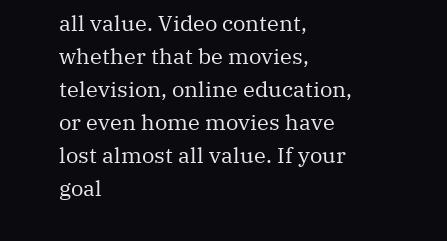all value. Video content, whether that be movies, television, online education, or even home movies have lost almost all value. If your goal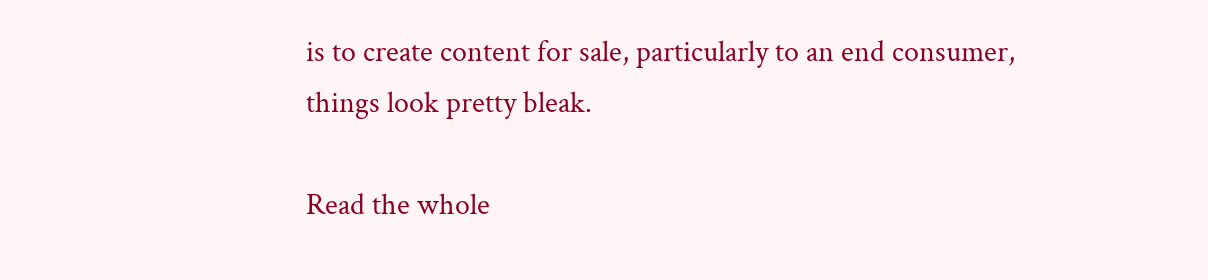is to create content for sale, particularly to an end consumer, things look pretty bleak.

Read the whole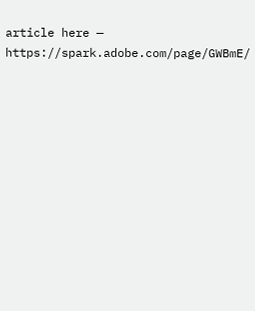article here — https://spark.adobe.com/page/GWBmE/